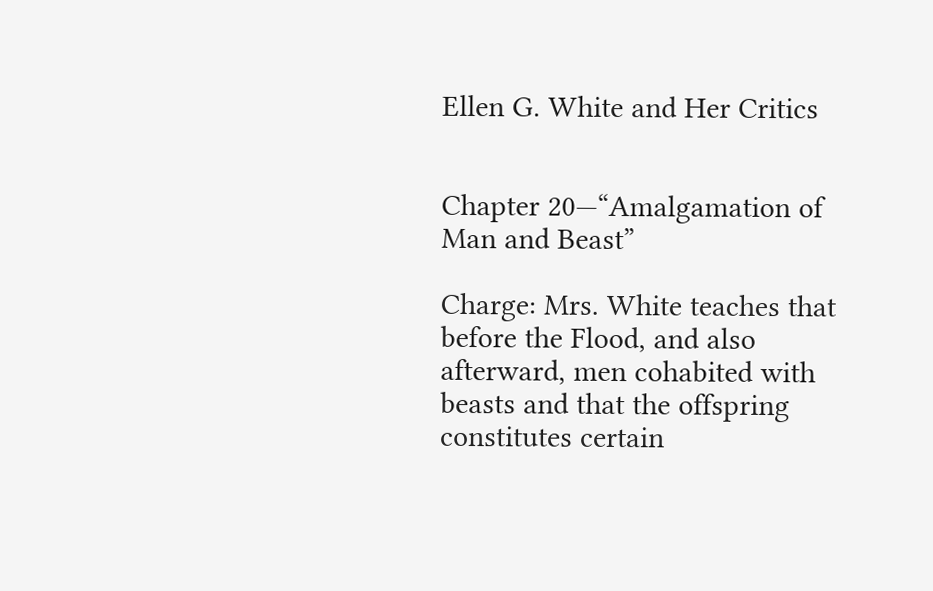Ellen G. White and Her Critics


Chapter 20—“Amalgamation of Man and Beast”

Charge: Mrs. White teaches that before the Flood, and also afterward, men cohabited with beasts and that the offspring constitutes certain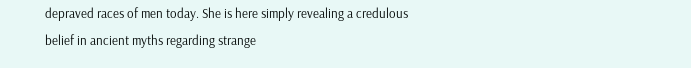depraved races of men today. She is here simply revealing a credulous belief in ancient myths regarding strange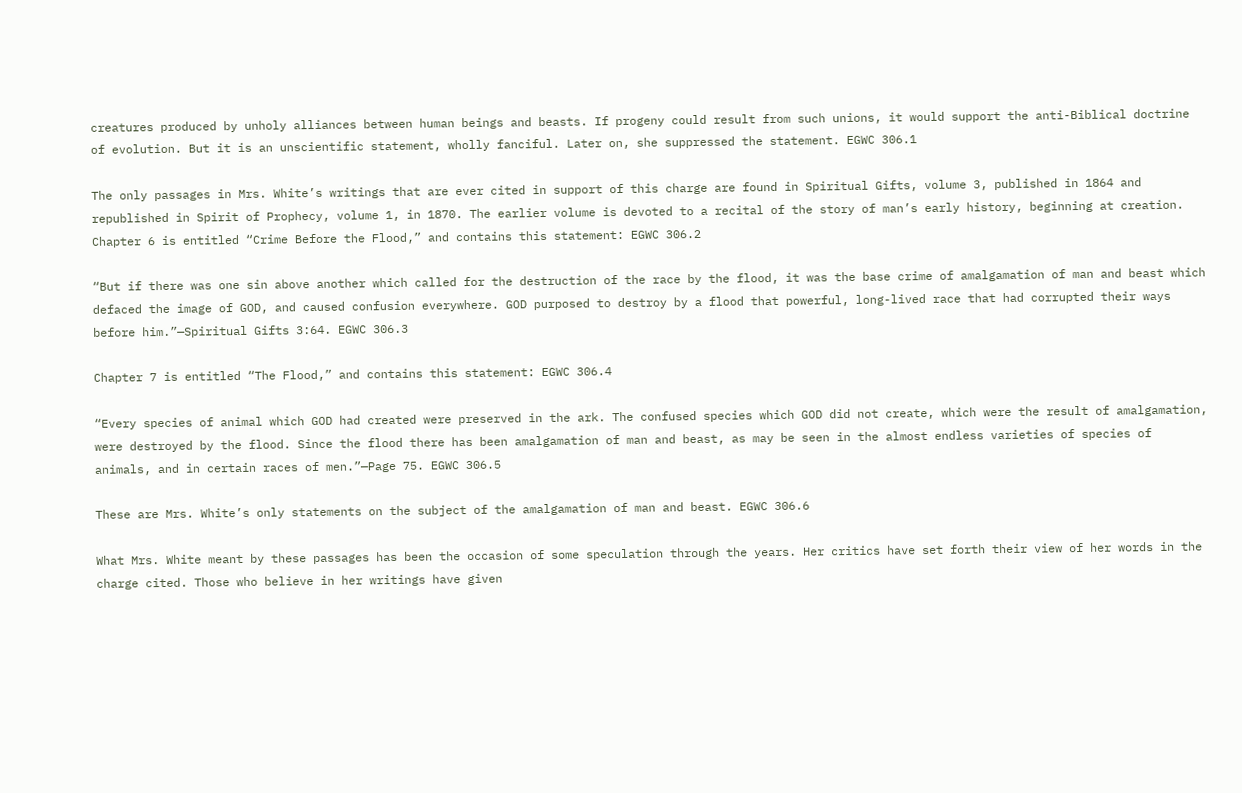creatures produced by unholy alliances between human beings and beasts. If progeny could result from such unions, it would support the anti-Biblical doctrine of evolution. But it is an unscientific statement, wholly fanciful. Later on, she suppressed the statement. EGWC 306.1

The only passages in Mrs. White’s writings that are ever cited in support of this charge are found in Spiritual Gifts, volume 3, published in 1864 and republished in Spirit of Prophecy, volume 1, in 1870. The earlier volume is devoted to a recital of the story of man’s early history, beginning at creation. Chapter 6 is entitled “Crime Before the Flood,” and contains this statement: EGWC 306.2

“But if there was one sin above another which called for the destruction of the race by the flood, it was the base crime of amalgamation of man and beast which defaced the image of GOD, and caused confusion everywhere. GOD purposed to destroy by a flood that powerful, long-lived race that had corrupted their ways before him.”—Spiritual Gifts 3:64. EGWC 306.3

Chapter 7 is entitled “The Flood,” and contains this statement: EGWC 306.4

“Every species of animal which GOD had created were preserved in the ark. The confused species which GOD did not create, which were the result of amalgamation, were destroyed by the flood. Since the flood there has been amalgamation of man and beast, as may be seen in the almost endless varieties of species of animals, and in certain races of men.”—Page 75. EGWC 306.5

These are Mrs. White’s only statements on the subject of the amalgamation of man and beast. EGWC 306.6

What Mrs. White meant by these passages has been the occasion of some speculation through the years. Her critics have set forth their view of her words in the charge cited. Those who believe in her writings have given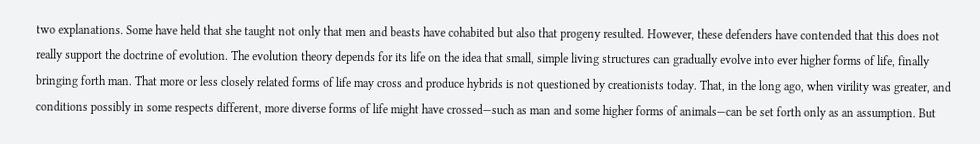two explanations. Some have held that she taught not only that men and beasts have cohabited but also that progeny resulted. However, these defenders have contended that this does not really support the doctrine of evolution. The evolution theory depends for its life on the idea that small, simple living structures can gradually evolve into ever higher forms of life, finally bringing forth man. That more or less closely related forms of life may cross and produce hybrids is not questioned by creationists today. That, in the long ago, when virility was greater, and conditions possibly in some respects different, more diverse forms of life might have crossed—such as man and some higher forms of animals—can be set forth only as an assumption. But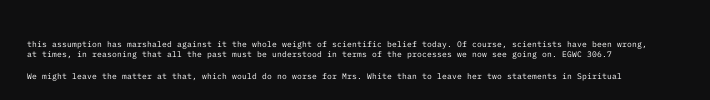this assumption has marshaled against it the whole weight of scientific belief today. Of course, scientists have been wrong, at times, in reasoning that all the past must be understood in terms of the processes we now see going on. EGWC 306.7

We might leave the matter at that, which would do no worse for Mrs. White than to leave her two statements in Spiritual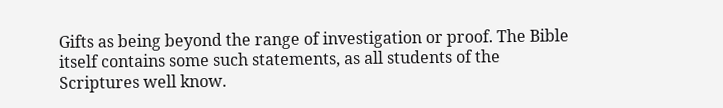Gifts as being beyond the range of investigation or proof. The Bible itself contains some such statements, as all students of the Scriptures well know.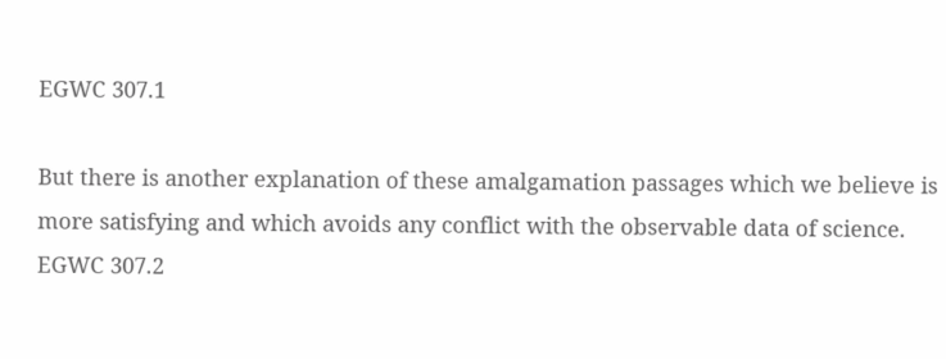EGWC 307.1

But there is another explanation of these amalgamation passages which we believe is more satisfying and which avoids any conflict with the observable data of science. EGWC 307.2